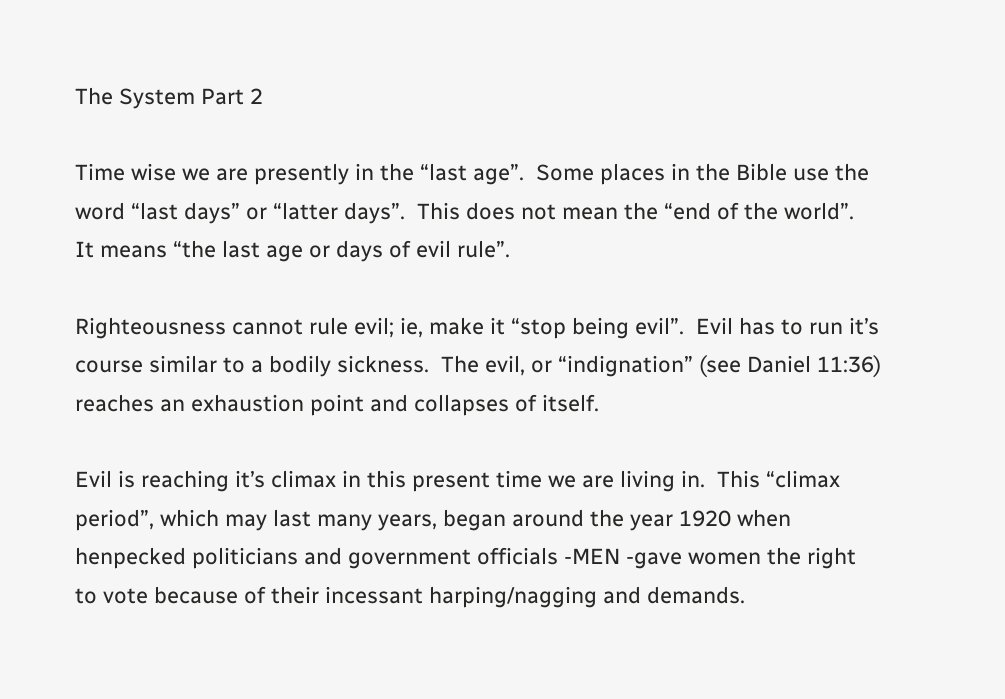The System Part 2

Time wise we are presently in the “last age”.  Some places in the Bible use the word “last days” or “latter days”.  This does not mean the “end of the world”.  It means “the last age or days of evil rule”.

Righteousness cannot rule evil; ie, make it “stop being evil”.  Evil has to run it’s course similar to a bodily sickness.  The evil, or “indignation” (see Daniel 11:36) reaches an exhaustion point and collapses of itself.

Evil is reaching it’s climax in this present time we are living in.  This “climax period”, which may last many years, began around the year 1920 when henpecked politicians and government officials -MEN -gave women the right to vote because of their incessant harping/nagging and demands.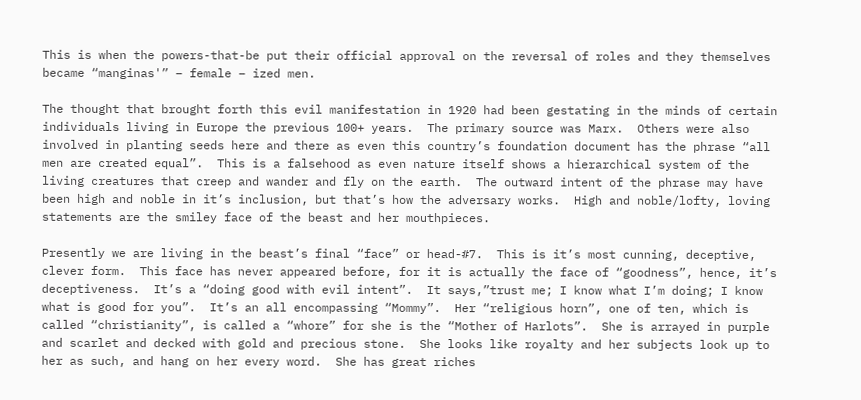This is when the powers-that-be put their official approval on the reversal of roles and they themselves became “manginas'” – female – ized men.

The thought that brought forth this evil manifestation in 1920 had been gestating in the minds of certain individuals living in Europe the previous 100+ years.  The primary source was Marx.  Others were also involved in planting seeds here and there as even this country’s foundation document has the phrase “all men are created equal”.  This is a falsehood as even nature itself shows a hierarchical system of the living creatures that creep and wander and fly on the earth.  The outward intent of the phrase may have been high and noble in it’s inclusion, but that’s how the adversary works.  High and noble/lofty, loving statements are the smiley face of the beast and her mouthpieces.

Presently we are living in the beast’s final “face” or head-#7.  This is it’s most cunning, deceptive, clever form.  This face has never appeared before, for it is actually the face of “goodness”, hence, it’s deceptiveness.  It’s a “doing good with evil intent”.  It says,”trust me; I know what I’m doing; I know what is good for you”.  It’s an all encompassing “Mommy”.  Her “religious horn”, one of ten, which is called “christianity”, is called a “whore” for she is the “Mother of Harlots”.  She is arrayed in purple and scarlet and decked with gold and precious stone.  She looks like royalty and her subjects look up to her as such, and hang on her every word.  She has great riches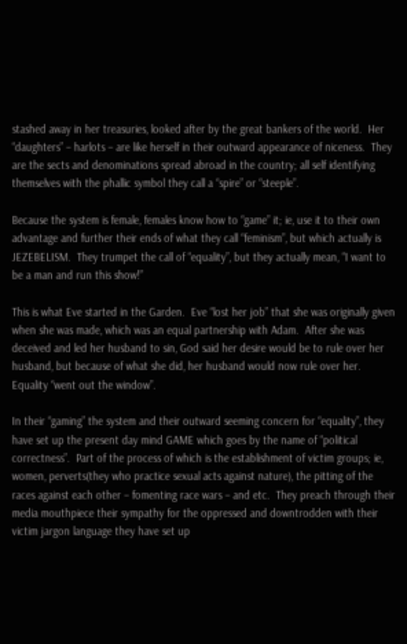stashed away in her treasuries, looked after by the great bankers of the world.  Her “daughters” – harlots – are like herself in their outward appearance of niceness.  They are the sects and denominations spread abroad in the country; all self identifying themselves with the phallic symbol they call a “spire” or “steeple”.

Because the system is female, females know how to “game” it; ie, use it to their own advantage and further their ends of what they call “feminism”, but which actually is JEZEBELISM.  They trumpet the call of “equality”, but they actually mean, “I want to be a man and run this show!”

This is what Eve started in the Garden.  Eve “lost her job” that she was originally given when she was made, which was an equal partnership with Adam.  After she was deceived and led her husband to sin, God said her desire would be to rule over her husband, but because of what she did, her husband would now rule over her.  Equality “went out the window”.

In their “gaming” the system and their outward seeming concern for “equality”, they have set up the present day mind GAME which goes by the name of “political correctness”.  Part of the process of which is the establishment of victim groups; ie, women, perverts(they who practice sexual acts against nature), the pitting of the races against each other – fomenting race wars – and etc.  They preach through their media mouthpiece their sympathy for the oppressed and downtrodden with their victim jargon language they have set up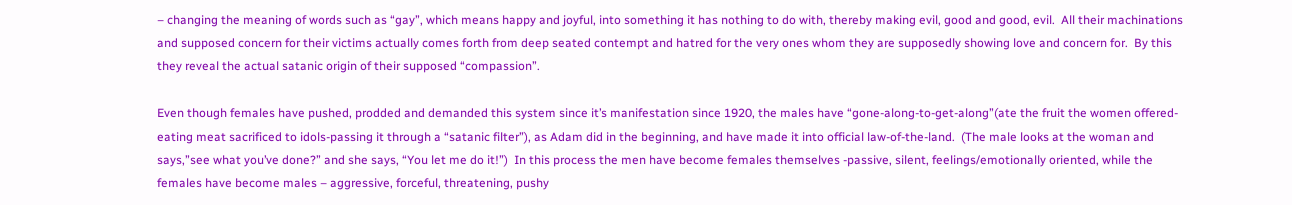– changing the meaning of words such as “gay”, which means happy and joyful, into something it has nothing to do with, thereby making evil, good and good, evil.  All their machinations and supposed concern for their victims actually comes forth from deep seated contempt and hatred for the very ones whom they are supposedly showing love and concern for.  By this they reveal the actual satanic origin of their supposed “compassion”.

Even though females have pushed, prodded and demanded this system since it’s manifestation since 1920, the males have “gone-along-to-get-along”(ate the fruit the women offered-eating meat sacrificed to idols-passing it through a “satanic filter”), as Adam did in the beginning, and have made it into official law-of-the-land.  (The male looks at the woman and says,”see what you’ve done?” and she says, “You let me do it!”)  In this process the men have become females themselves -passive, silent, feelings/emotionally oriented, while the females have become males – aggressive, forceful, threatening, pushy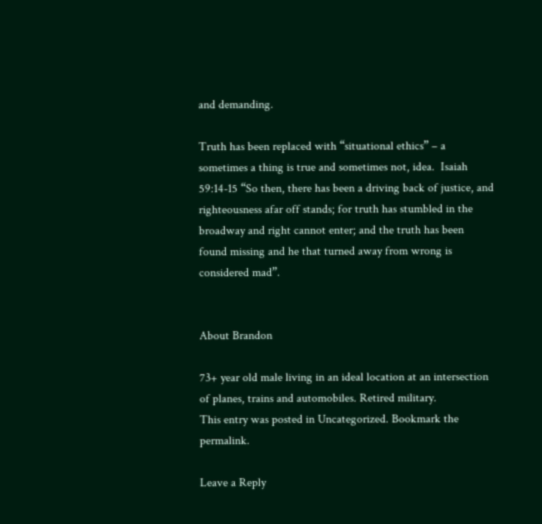and demanding.

Truth has been replaced with “situational ethics” – a sometimes a thing is true and sometimes not, idea.  Isaiah 59:14-15 “So then, there has been a driving back of justice, and righteousness afar off stands; for truth has stumbled in the broadway and right cannot enter; and the truth has been found missing and he that turned away from wrong is considered mad”.


About Brandon

73+ year old male living in an ideal location at an intersection of planes, trains and automobiles. Retired military.
This entry was posted in Uncategorized. Bookmark the permalink.

Leave a Reply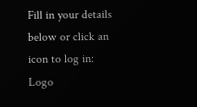Fill in your details below or click an icon to log in: Logo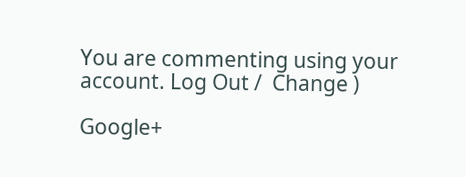You are commenting using your account. Log Out /  Change )

Google+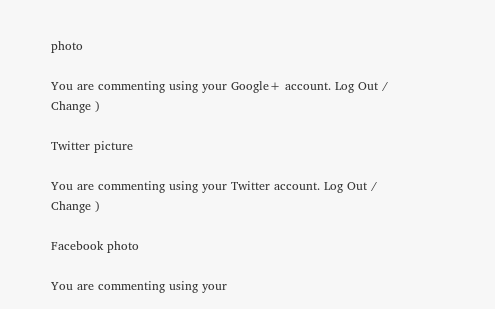photo

You are commenting using your Google+ account. Log Out /  Change )

Twitter picture

You are commenting using your Twitter account. Log Out /  Change )

Facebook photo

You are commenting using your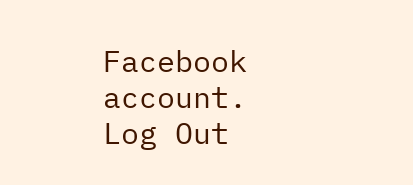Facebook account. Log Out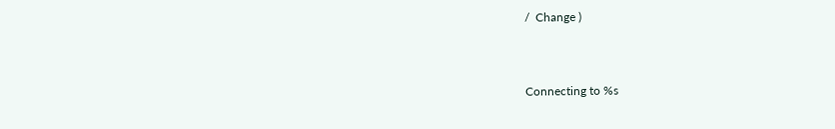/  Change )


Connecting to %s